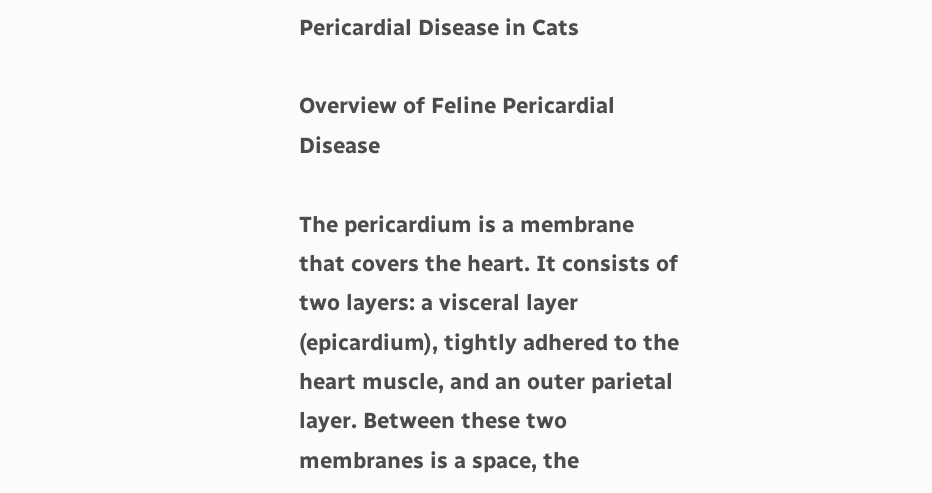Pericardial Disease in Cats

Overview of Feline Pericardial Disease

The pericardium is a membrane that covers the heart. It consists of two layers: a visceral layer (epicardium), tightly adhered to the heart muscle, and an outer parietal layer. Between these two membranes is a space, the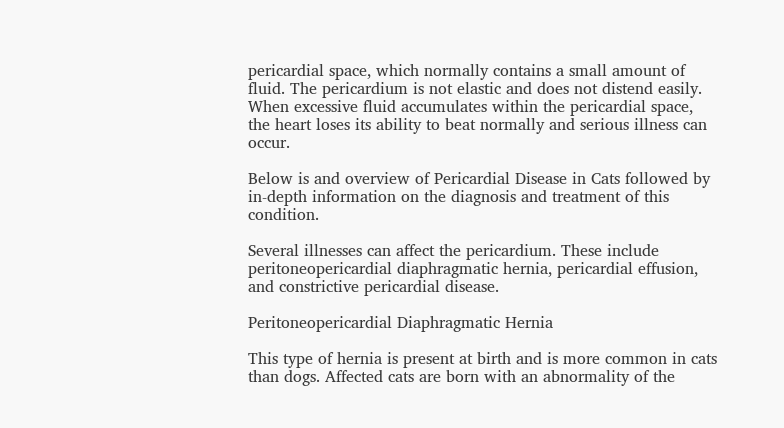pericardial space, which normally contains a small amount of fluid. The pericardium is not elastic and does not distend easily. When excessive fluid accumulates within the pericardial space, the heart loses its ability to beat normally and serious illness can occur.

Below is and overview of Pericardial Disease in Cats followed by in-depth information on the diagnosis and treatment of this condition.

Several illnesses can affect the pericardium. These include peritoneopericardial diaphragmatic hernia, pericardial effusion, and constrictive pericardial disease.

Peritoneopericardial Diaphragmatic Hernia

This type of hernia is present at birth and is more common in cats than dogs. Affected cats are born with an abnormality of the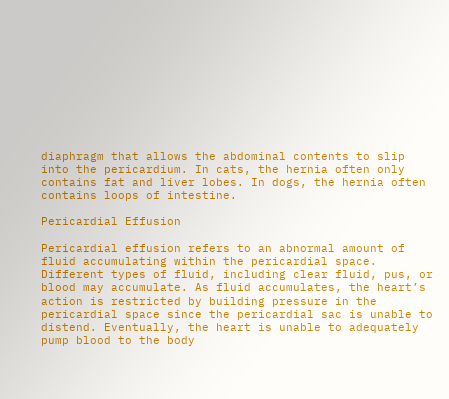diaphragm that allows the abdominal contents to slip into the pericardium. In cats, the hernia often only contains fat and liver lobes. In dogs, the hernia often contains loops of intestine.

Pericardial Effusion

Pericardial effusion refers to an abnormal amount of fluid accumulating within the pericardial space. Different types of fluid, including clear fluid, pus, or blood may accumulate. As fluid accumulates, the heart’s action is restricted by building pressure in the pericardial space since the pericardial sac is unable to distend. Eventually, the heart is unable to adequately pump blood to the body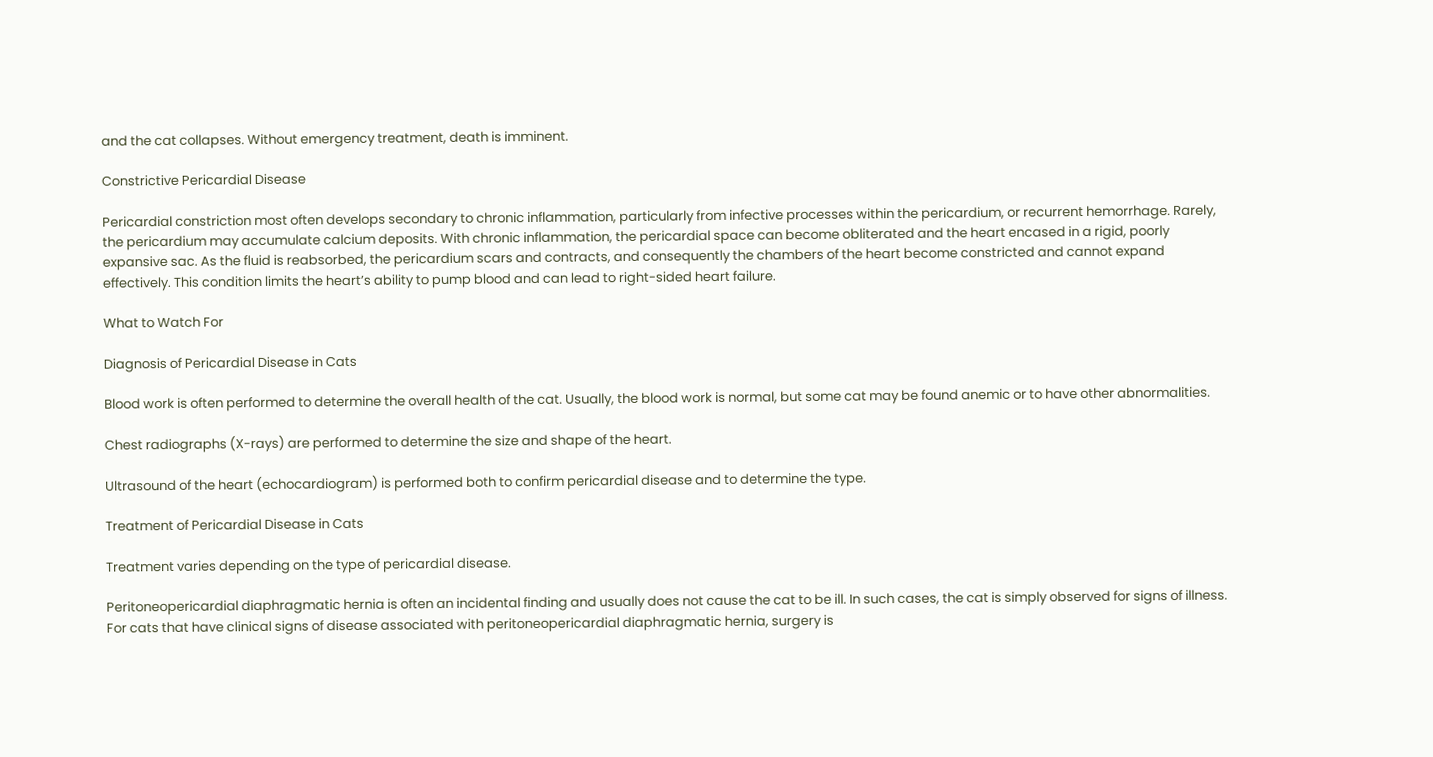and the cat collapses. Without emergency treatment, death is imminent.

Constrictive Pericardial Disease

Pericardial constriction most often develops secondary to chronic inflammation, particularly from infective processes within the pericardium, or recurrent hemorrhage. Rarely, the pericardium may accumulate calcium deposits. With chronic inflammation, the pericardial space can become obliterated and the heart encased in a rigid, poorly expansive sac. As the fluid is reabsorbed, the pericardium scars and contracts, and consequently the chambers of the heart become constricted and cannot expand effectively. This condition limits the heart’s ability to pump blood and can lead to right-sided heart failure.

What to Watch For

Diagnosis of Pericardial Disease in Cats

Blood work is often performed to determine the overall health of the cat. Usually, the blood work is normal, but some cat may be found anemic or to have other abnormalities.

Chest radiographs (X-rays) are performed to determine the size and shape of the heart.

Ultrasound of the heart (echocardiogram) is performed both to confirm pericardial disease and to determine the type.

Treatment of Pericardial Disease in Cats

Treatment varies depending on the type of pericardial disease.

Peritoneopericardial diaphragmatic hernia is often an incidental finding and usually does not cause the cat to be ill. In such cases, the cat is simply observed for signs of illness. For cats that have clinical signs of disease associated with peritoneopericardial diaphragmatic hernia, surgery is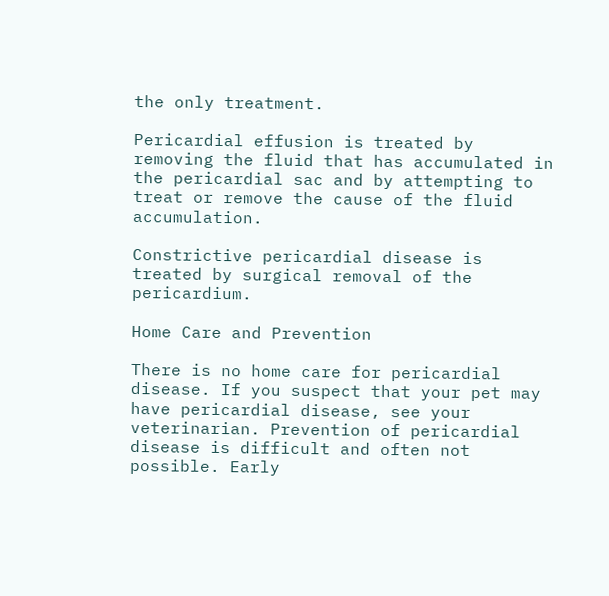the only treatment.

Pericardial effusion is treated by removing the fluid that has accumulated in the pericardial sac and by attempting to treat or remove the cause of the fluid accumulation.

Constrictive pericardial disease is treated by surgical removal of the pericardium.

Home Care and Prevention

There is no home care for pericardial disease. If you suspect that your pet may have pericardial disease, see your veterinarian. Prevention of pericardial disease is difficult and often not possible. Early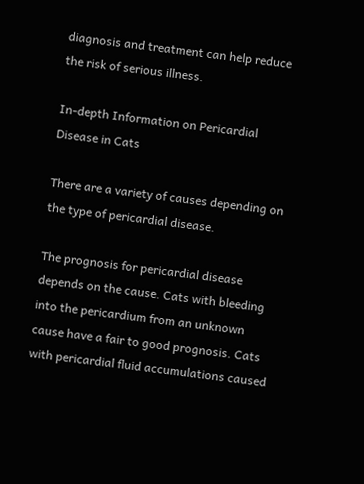diagnosis and treatment can help reduce the risk of serious illness.

In-depth Information on Pericardial Disease in Cats

There are a variety of causes depending on the type of pericardial disease.

The prognosis for pericardial disease depends on the cause. Cats with bleeding into the pericardium from an unknown cause have a fair to good prognosis. Cats with pericardial fluid accumulations caused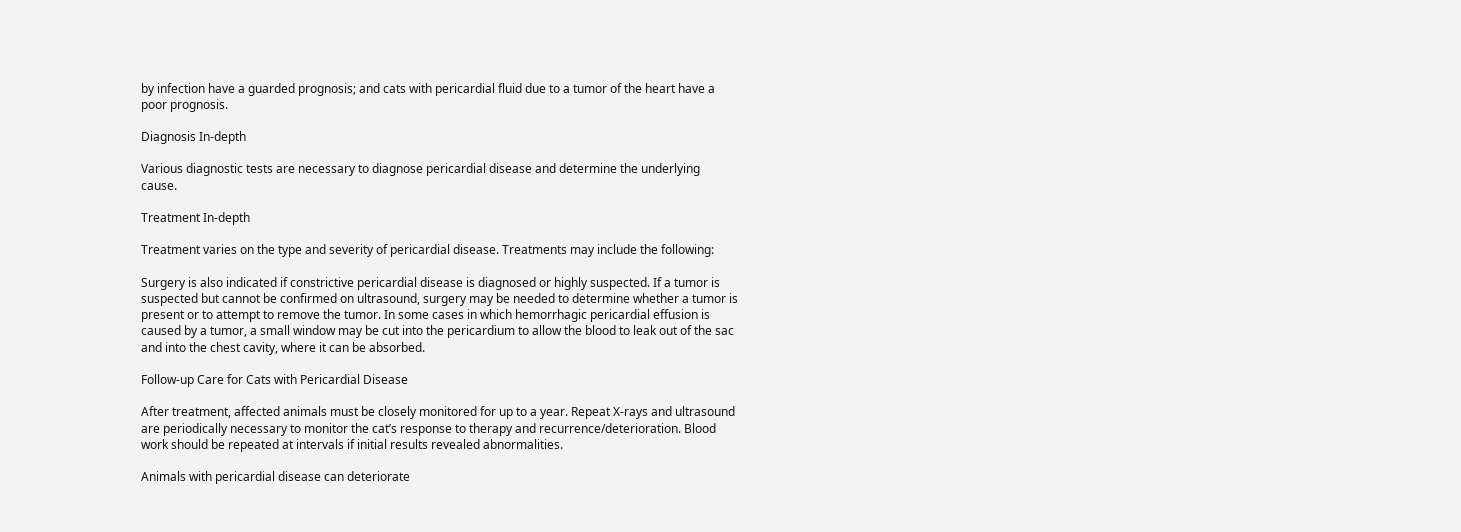by infection have a guarded prognosis; and cats with pericardial fluid due to a tumor of the heart have a poor prognosis.

Diagnosis In-depth

Various diagnostic tests are necessary to diagnose pericardial disease and determine the underlying cause.

Treatment In-depth

Treatment varies on the type and severity of pericardial disease. Treatments may include the following:

Surgery is also indicated if constrictive pericardial disease is diagnosed or highly suspected. If a tumor is suspected but cannot be confirmed on ultrasound, surgery may be needed to determine whether a tumor is present or to attempt to remove the tumor. In some cases in which hemorrhagic pericardial effusion is caused by a tumor, a small window may be cut into the pericardium to allow the blood to leak out of the sac and into the chest cavity, where it can be absorbed.

Follow-up Care for Cats with Pericardial Disease

After treatment, affected animals must be closely monitored for up to a year. Repeat X-rays and ultrasound are periodically necessary to monitor the cat’s response to therapy and recurrence/deterioration. Blood work should be repeated at intervals if initial results revealed abnormalities.

Animals with pericardial disease can deteriorate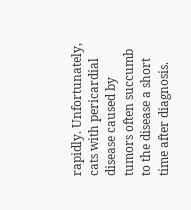rapidly. Unfortunately, cats with pericardial disease caused by tumors often succumb to the disease a short time after diagnosis.